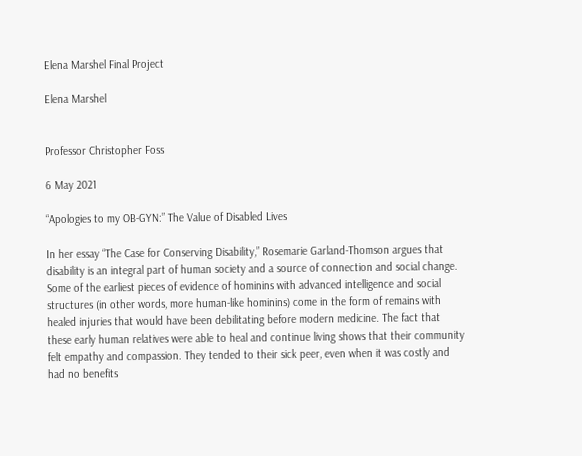Elena Marshel Final Project

Elena Marshel


Professor Christopher Foss

6 May 2021

“Apologies to my OB-GYN:” The Value of Disabled Lives

In her essay “The Case for Conserving Disability,” Rosemarie Garland-Thomson argues that disability is an integral part of human society and a source of connection and social change. Some of the earliest pieces of evidence of hominins with advanced intelligence and social structures (in other words, more human-like hominins) come in the form of remains with healed injuries that would have been debilitating before modern medicine. The fact that these early human relatives were able to heal and continue living shows that their community felt empathy and compassion. They tended to their sick peer, even when it was costly and had no benefits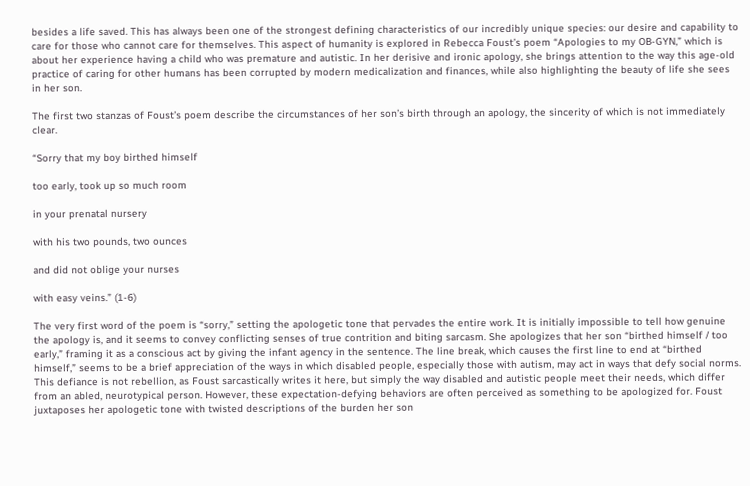besides a life saved. This has always been one of the strongest defining characteristics of our incredibly unique species: our desire and capability to care for those who cannot care for themselves. This aspect of humanity is explored in Rebecca Foust’s poem “Apologies to my OB-GYN,” which is about her experience having a child who was premature and autistic. In her derisive and ironic apology, she brings attention to the way this age-old practice of caring for other humans has been corrupted by modern medicalization and finances, while also highlighting the beauty of life she sees in her son.

The first two stanzas of Foust’s poem describe the circumstances of her son’s birth through an apology, the sincerity of which is not immediately clear.

“Sorry that my boy birthed himself

too early, took up so much room

in your prenatal nursery

with his two pounds, two ounces

and did not oblige your nurses

with easy veins.” (1-6)

The very first word of the poem is “sorry,” setting the apologetic tone that pervades the entire work. It is initially impossible to tell how genuine the apology is, and it seems to convey conflicting senses of true contrition and biting sarcasm. She apologizes that her son “birthed himself / too early,” framing it as a conscious act by giving the infant agency in the sentence. The line break, which causes the first line to end at “birthed himself,” seems to be a brief appreciation of the ways in which disabled people, especially those with autism, may act in ways that defy social norms. This defiance is not rebellion, as Foust sarcastically writes it here, but simply the way disabled and autistic people meet their needs, which differ from an abled, neurotypical person. However, these expectation-defying behaviors are often perceived as something to be apologized for. Foust juxtaposes her apologetic tone with twisted descriptions of the burden her son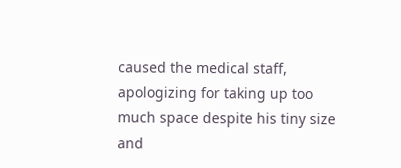caused the medical staff, apologizing for taking up too much space despite his tiny size and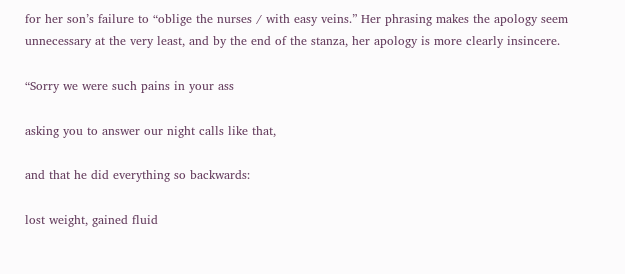for her son’s failure to “oblige the nurses / with easy veins.” Her phrasing makes the apology seem unnecessary at the very least, and by the end of the stanza, her apology is more clearly insincere.

“Sorry we were such pains in your ass

asking you to answer our night calls like that,

and that he did everything so backwards:

lost weight, gained fluid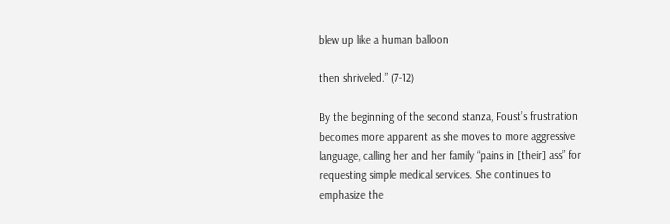blew up like a human balloon

then shriveled.” (7-12)

By the beginning of the second stanza, Foust’s frustration becomes more apparent as she moves to more aggressive language, calling her and her family “pains in [their] ass” for requesting simple medical services. She continues to emphasize the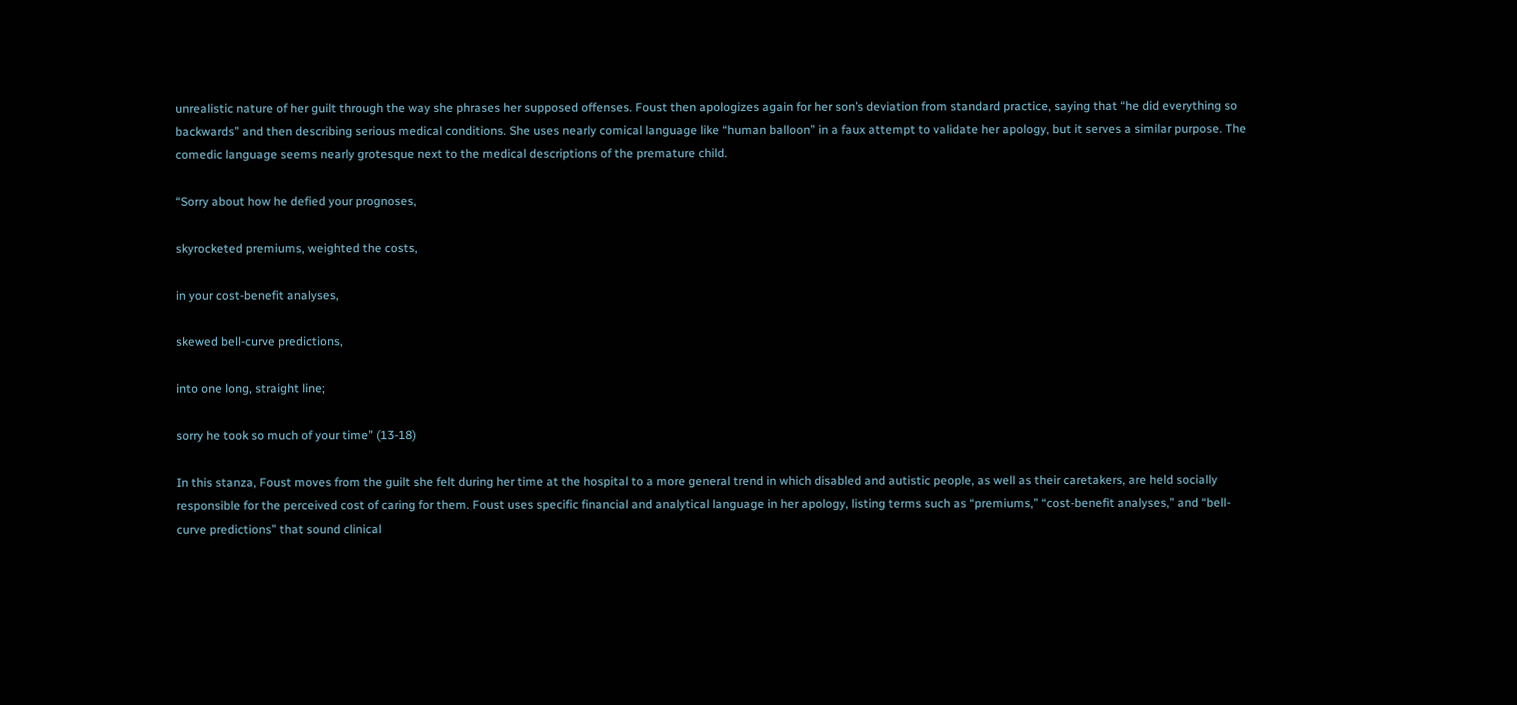unrealistic nature of her guilt through the way she phrases her supposed offenses. Foust then apologizes again for her son’s deviation from standard practice, saying that “he did everything so backwards” and then describing serious medical conditions. She uses nearly comical language like “human balloon” in a faux attempt to validate her apology, but it serves a similar purpose. The comedic language seems nearly grotesque next to the medical descriptions of the premature child.

“Sorry about how he defied your prognoses,

skyrocketed premiums, weighted the costs,

in your cost-benefit analyses,

skewed bell-curve predictions,

into one long, straight line;

sorry he took so much of your time” (13-18)

In this stanza, Foust moves from the guilt she felt during her time at the hospital to a more general trend in which disabled and autistic people, as well as their caretakers, are held socially responsible for the perceived cost of caring for them. Foust uses specific financial and analytical language in her apology, listing terms such as “premiums,” “cost-benefit analyses,” and “bell-curve predictions” that sound clinical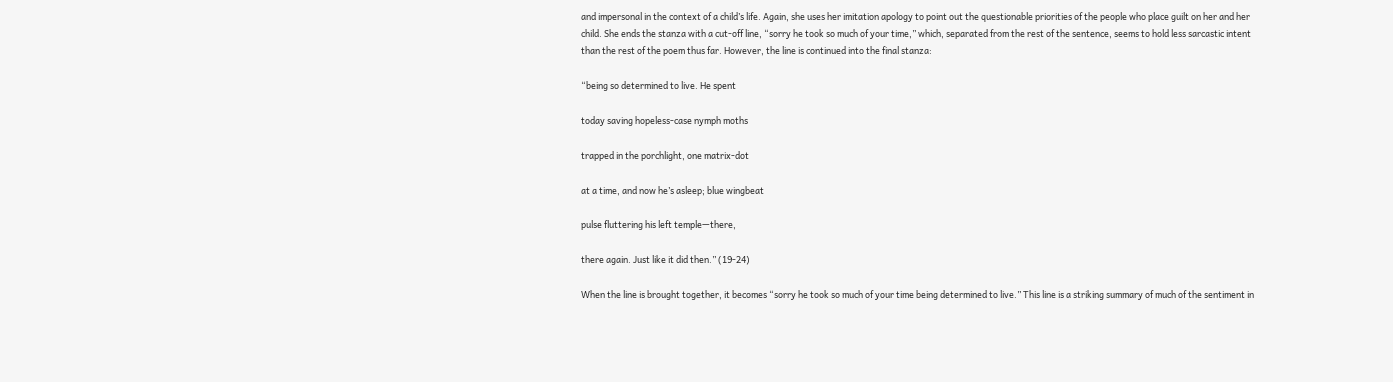and impersonal in the context of a child’s life. Again, she uses her imitation apology to point out the questionable priorities of the people who place guilt on her and her child. She ends the stanza with a cut-off line, “sorry he took so much of your time,” which, separated from the rest of the sentence, seems to hold less sarcastic intent than the rest of the poem thus far. However, the line is continued into the final stanza:

“being so determined to live. He spent

today saving hopeless-case nymph moths

trapped in the porchlight, one matrix-dot

at a time, and now he’s asleep; blue wingbeat

pulse fluttering his left temple—there,

there again. Just like it did then.” (19-24)

When the line is brought together, it becomes “sorry he took so much of your time being determined to live.” This line is a striking summary of much of the sentiment in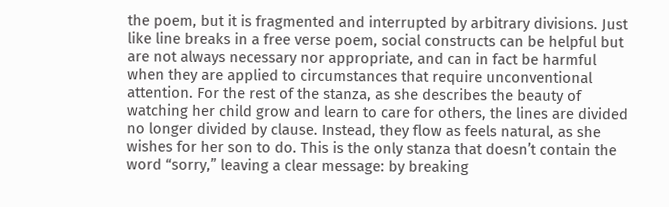the poem, but it is fragmented and interrupted by arbitrary divisions. Just like line breaks in a free verse poem, social constructs can be helpful but are not always necessary nor appropriate, and can in fact be harmful when they are applied to circumstances that require unconventional attention. For the rest of the stanza, as she describes the beauty of watching her child grow and learn to care for others, the lines are divided no longer divided by clause. Instead, they flow as feels natural, as she wishes for her son to do. This is the only stanza that doesn’t contain the word “sorry,” leaving a clear message: by breaking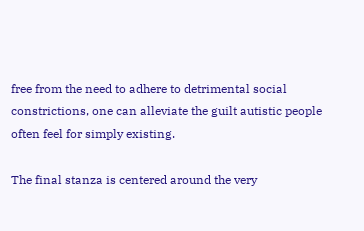free from the need to adhere to detrimental social constrictions, one can alleviate the guilt autistic people often feel for simply existing.

The final stanza is centered around the very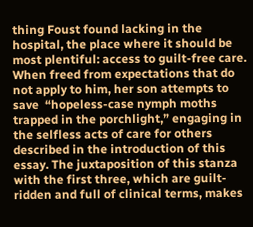thing Foust found lacking in the hospital, the place where it should be most plentiful: access to guilt-free care. When freed from expectations that do not apply to him, her son attempts to save  “hopeless-case nymph moths trapped in the porchlight,” engaging in the selfless acts of care for others described in the introduction of this essay. The juxtaposition of this stanza with the first three, which are guilt-ridden and full of clinical terms, makes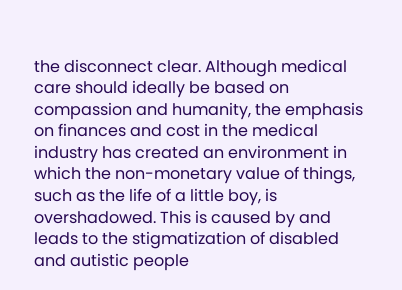the disconnect clear. Although medical care should ideally be based on compassion and humanity, the emphasis on finances and cost in the medical industry has created an environment in which the non-monetary value of things, such as the life of a little boy, is overshadowed. This is caused by and leads to the stigmatization of disabled and autistic people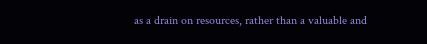as a drain on resources, rather than a valuable and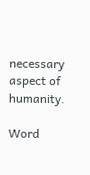necessary aspect of humanity.

Word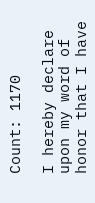Count: 1170

I hereby declare upon my word of honor that I have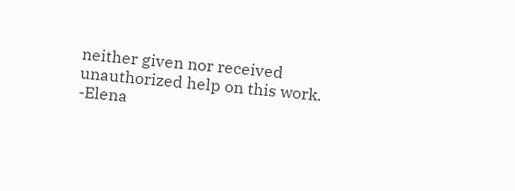neither given nor received unauthorized help on this work. -Elena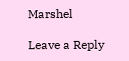Marshel

Leave a Reply